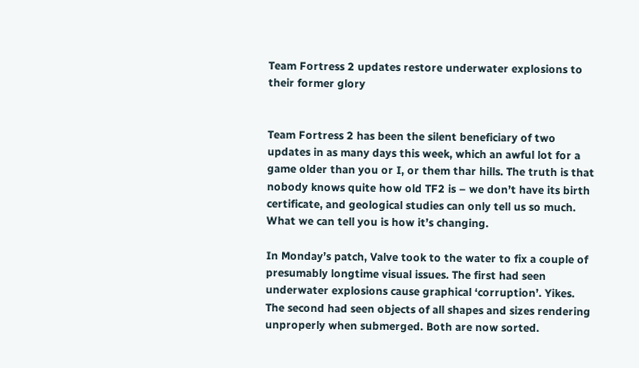Team Fortress 2 updates restore underwater explosions to their former glory


Team Fortress 2 has been the silent beneficiary of two updates in as many days this week, which an awful lot for a game older than you or I, or them thar hills. The truth is that nobody knows quite how old TF2 is – we don’t have its birth certificate, and geological studies can only tell us so much. What we can tell you is how it’s changing.

In Monday’s patch, Valve took to the water to fix a couple of presumably longtime visual issues. The first had seen underwater explosions cause graphical ‘corruption’. Yikes. The second had seen objects of all shapes and sizes rendering unproperly when submerged. Both are now sorted.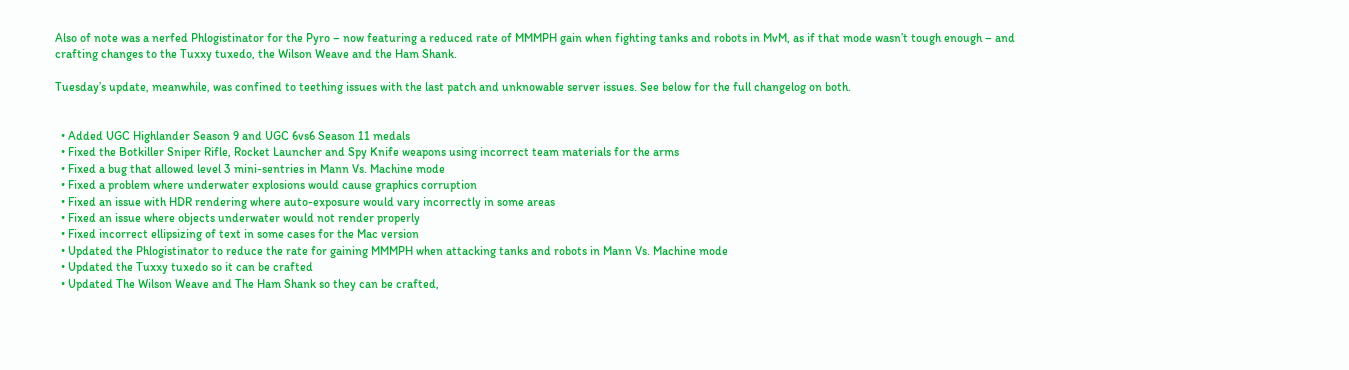Also of note was a nerfed Phlogistinator for the Pyro – now featuring a reduced rate of MMMPH gain when fighting tanks and robots in MvM, as if that mode wasn’t tough enough – and crafting changes to the Tuxxy tuxedo, the Wilson Weave and the Ham Shank.

Tuesday’s update, meanwhile, was confined to teething issues with the last patch and unknowable server issues. See below for the full changelog on both.


  • Added UGC Highlander Season 9 and UGC 6vs6 Season 11 medals
  • Fixed the Botkiller Sniper Rifle, Rocket Launcher and Spy Knife weapons using incorrect team materials for the arms
  • Fixed a bug that allowed level 3 mini-sentries in Mann Vs. Machine mode
  • Fixed a problem where underwater explosions would cause graphics corruption
  • Fixed an issue with HDR rendering where auto-exposure would vary incorrectly in some areas
  • Fixed an issue where objects underwater would not render properly
  • Fixed incorrect ellipsizing of text in some cases for the Mac version
  • Updated the Phlogistinator to reduce the rate for gaining MMMPH when attacking tanks and robots in Mann Vs. Machine mode
  • Updated the Tuxxy tuxedo so it can be crafted
  • Updated The Wilson Weave and The Ham Shank so they can be crafted,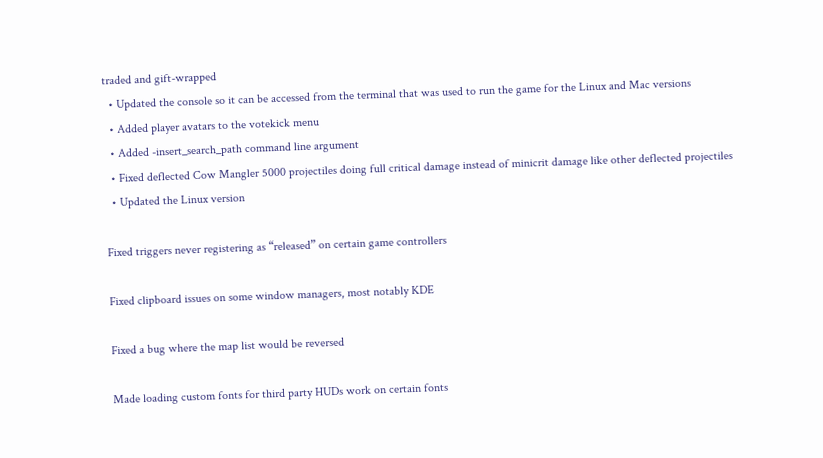traded and gift-wrapped
  • Updated the console so it can be accessed from the terminal that was used to run the game for the Linux and Mac versions
  • Added player avatars to the votekick menu
  • Added -insert_search_path command line argument
  • Fixed deflected Cow Mangler 5000 projectiles doing full critical damage instead of minicrit damage like other deflected projectiles
  • Updated the Linux version

Fixed triggers never registering as “released” on certain game controllers

Fixed clipboard issues on some window managers, most notably KDE

Fixed a bug where the map list would be reversed

Made loading custom fonts for third party HUDs work on certain fonts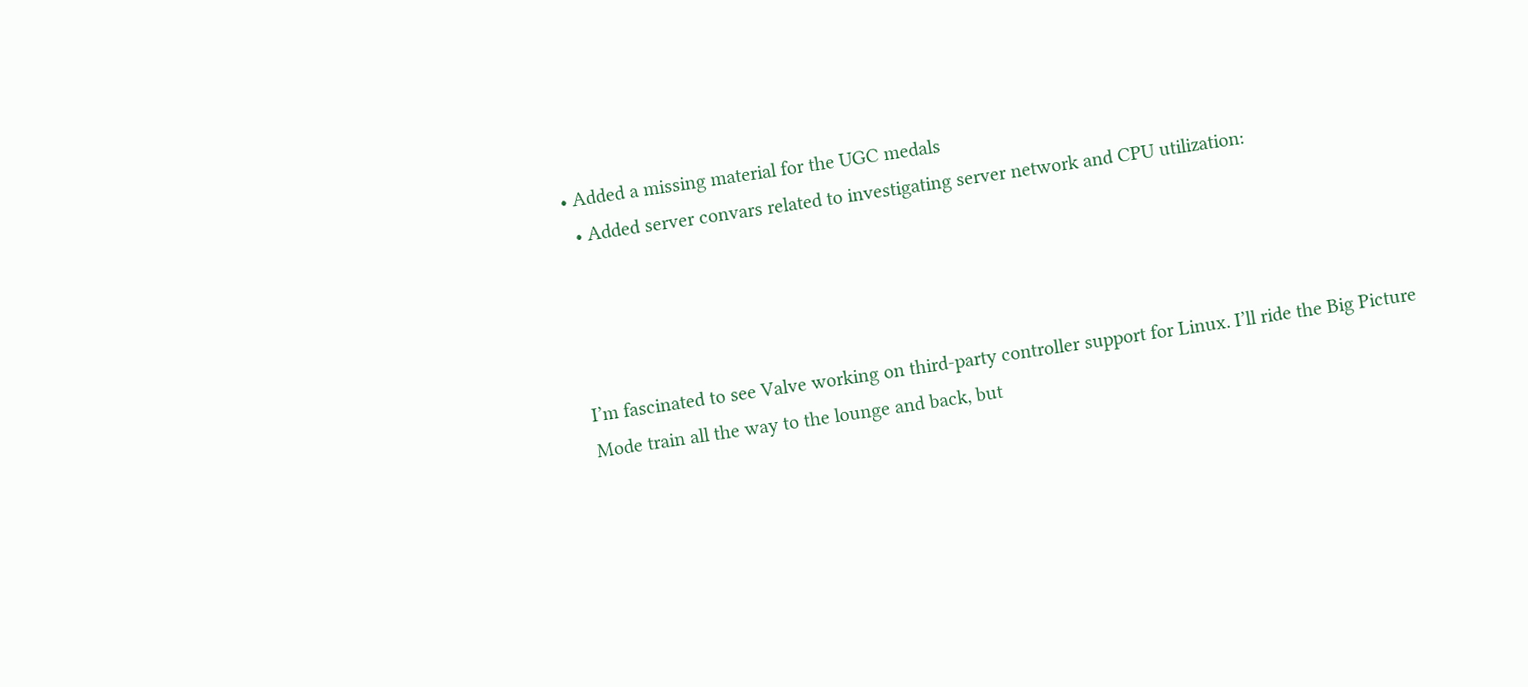• Added a missing material for the UGC medals
  • Added server convars related to investigating server network and CPU utilization:




I’m fascinated to see Valve working on third-party controller support for Linux. I’ll ride the Big Picture Mode train all the way to the lounge and back, but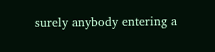surely anybody entering a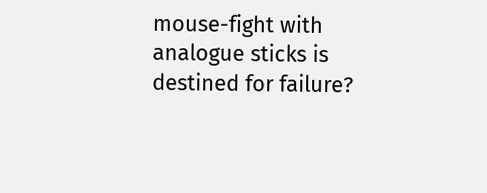mouse-fight with analogue sticks is destined for failure?